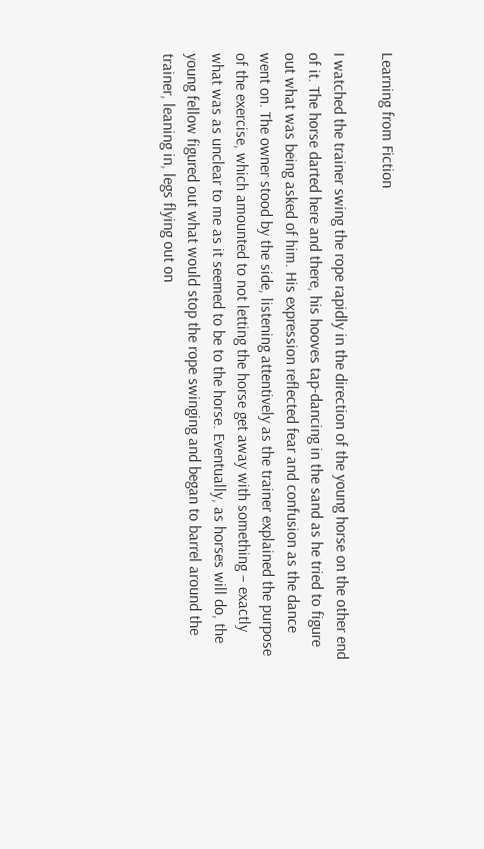Learning from Fiction

I watched the trainer swing the rope rapidly in the direction of the young horse on the other end of it. The horse darted here and there, his hooves tap-dancing in the sand as he tried to figure out what was being asked of him. His expression reflected fear and confusion as the dance went on. The owner stood by the side, listening attentively as the trainer explained the purpose of the exercise, which amounted to not letting the horse get away with something – exactly what was as unclear to me as it seemed to be to the horse. Eventually, as horses will do, the young fellow figured out what would stop the rope swinging and began to barrel around the trainer, leaning in, legs flying out on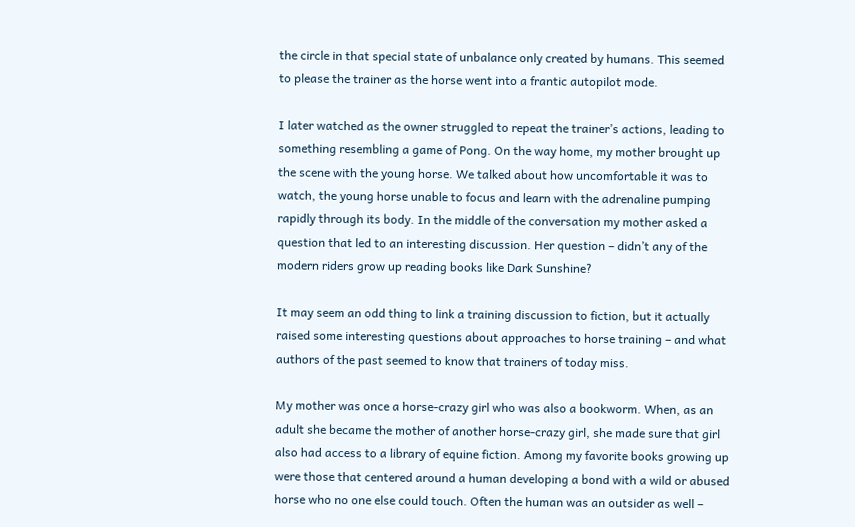the circle in that special state of unbalance only created by humans. This seemed to please the trainer as the horse went into a frantic autopilot mode.

I later watched as the owner struggled to repeat the trainer’s actions, leading to something resembling a game of Pong. On the way home, my mother brought up the scene with the young horse. We talked about how uncomfortable it was to watch, the young horse unable to focus and learn with the adrenaline pumping rapidly through its body. In the middle of the conversation my mother asked a question that led to an interesting discussion. Her question – didn’t any of the modern riders grow up reading books like Dark Sunshine?

It may seem an odd thing to link a training discussion to fiction, but it actually raised some interesting questions about approaches to horse training – and what authors of the past seemed to know that trainers of today miss.

My mother was once a horse-crazy girl who was also a bookworm. When, as an adult she became the mother of another horse-crazy girl, she made sure that girl also had access to a library of equine fiction. Among my favorite books growing up were those that centered around a human developing a bond with a wild or abused horse who no one else could touch. Often the human was an outsider as well –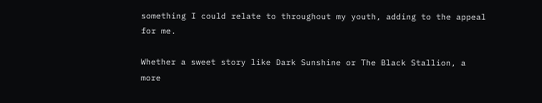something I could relate to throughout my youth, adding to the appeal for me.

Whether a sweet story like Dark Sunshine or The Black Stallion, a more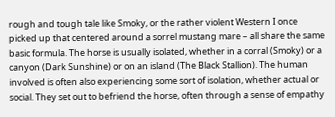rough and tough tale like Smoky, or the rather violent Western I once picked up that centered around a sorrel mustang mare – all share the same basic formula. The horse is usually isolated, whether in a corral (Smoky) or a canyon (Dark Sunshine) or on an island (The Black Stallion). The human involved is often also experiencing some sort of isolation, whether actual or social. They set out to befriend the horse, often through a sense of empathy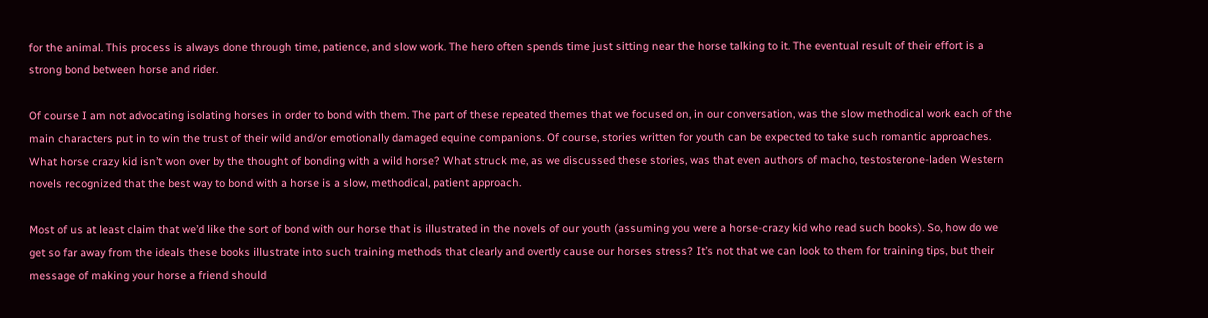for the animal. This process is always done through time, patience, and slow work. The hero often spends time just sitting near the horse talking to it. The eventual result of their effort is a strong bond between horse and rider.

Of course I am not advocating isolating horses in order to bond with them. The part of these repeated themes that we focused on, in our conversation, was the slow methodical work each of the main characters put in to win the trust of their wild and/or emotionally damaged equine companions. Of course, stories written for youth can be expected to take such romantic approaches. What horse crazy kid isn’t won over by the thought of bonding with a wild horse? What struck me, as we discussed these stories, was that even authors of macho, testosterone-laden Western novels recognized that the best way to bond with a horse is a slow, methodical, patient approach.

Most of us at least claim that we’d like the sort of bond with our horse that is illustrated in the novels of our youth (assuming you were a horse-crazy kid who read such books). So, how do we get so far away from the ideals these books illustrate into such training methods that clearly and overtly cause our horses stress? It’s not that we can look to them for training tips, but their message of making your horse a friend should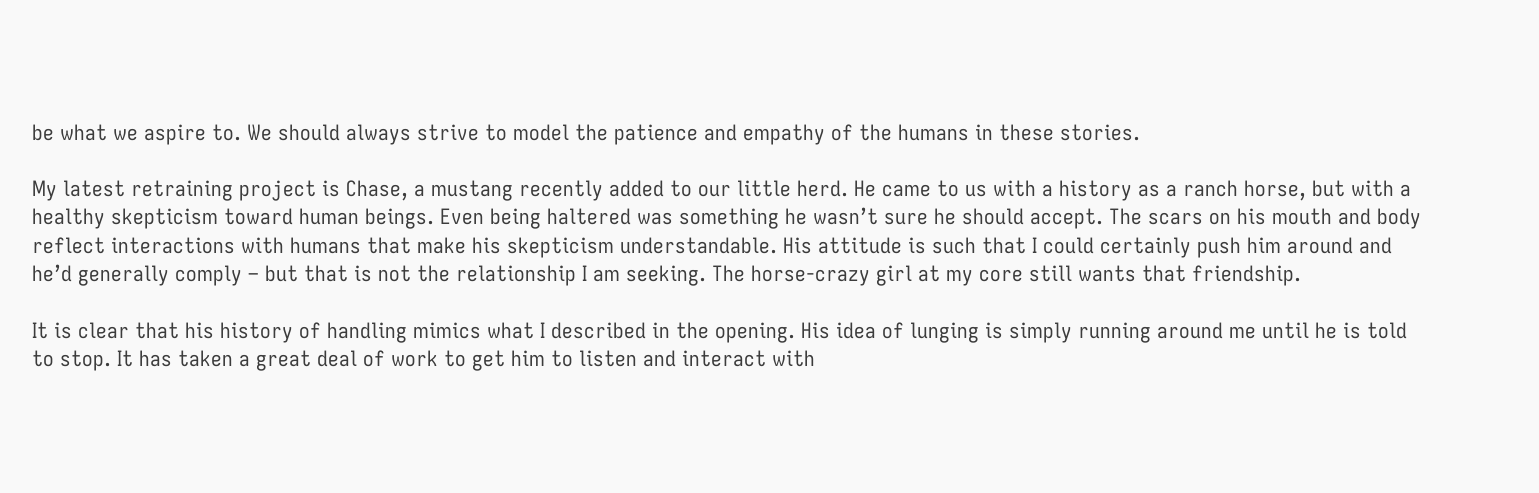be what we aspire to. We should always strive to model the patience and empathy of the humans in these stories.

My latest retraining project is Chase, a mustang recently added to our little herd. He came to us with a history as a ranch horse, but with a healthy skepticism toward human beings. Even being haltered was something he wasn’t sure he should accept. The scars on his mouth and body reflect interactions with humans that make his skepticism understandable. His attitude is such that I could certainly push him around and he’d generally comply – but that is not the relationship I am seeking. The horse-crazy girl at my core still wants that friendship.

It is clear that his history of handling mimics what I described in the opening. His idea of lunging is simply running around me until he is told to stop. It has taken a great deal of work to get him to listen and interact with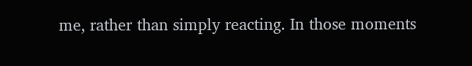me, rather than simply reacting. In those moments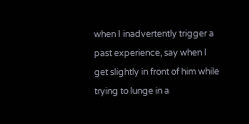when I inadvertently trigger a past experience, say when I get slightly in front of him while trying to lunge in a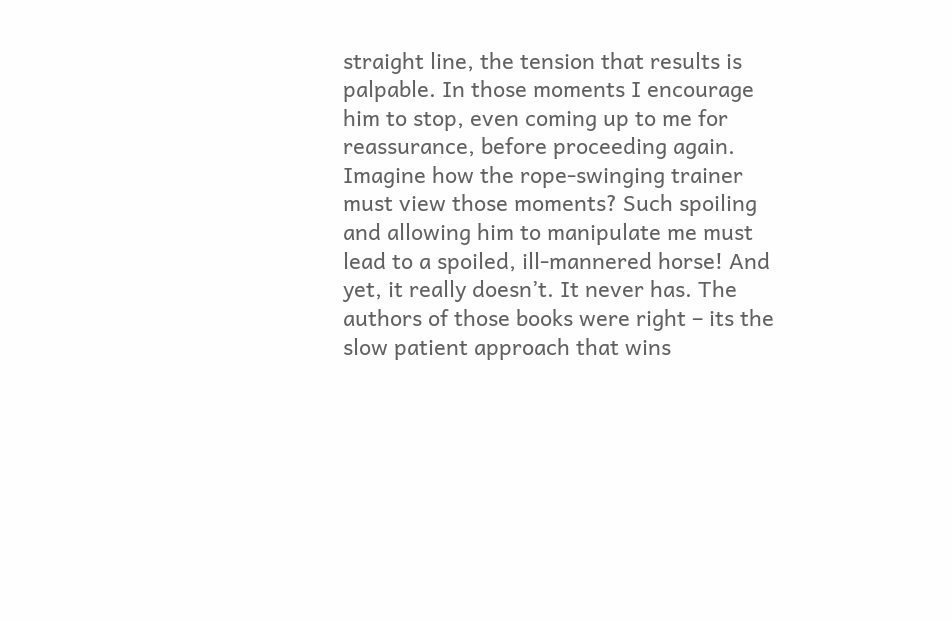straight line, the tension that results is palpable. In those moments I encourage him to stop, even coming up to me for reassurance, before proceeding again. Imagine how the rope-swinging trainer must view those moments? Such spoiling and allowing him to manipulate me must lead to a spoiled, ill-mannered horse! And yet, it really doesn’t. It never has. The authors of those books were right – its the slow patient approach that wins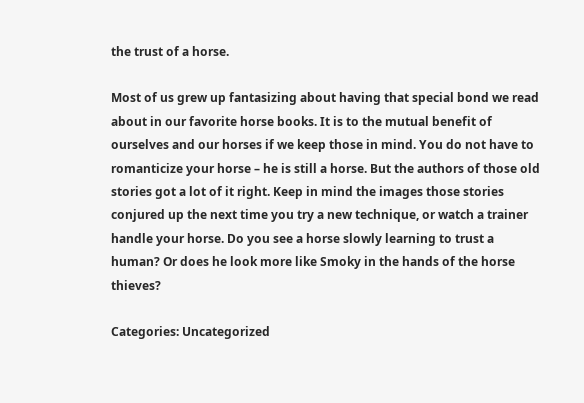the trust of a horse.

Most of us grew up fantasizing about having that special bond we read about in our favorite horse books. It is to the mutual benefit of ourselves and our horses if we keep those in mind. You do not have to romanticize your horse – he is still a horse. But the authors of those old stories got a lot of it right. Keep in mind the images those stories conjured up the next time you try a new technique, or watch a trainer handle your horse. Do you see a horse slowly learning to trust a human? Or does he look more like Smoky in the hands of the horse thieves?

Categories: Uncategorized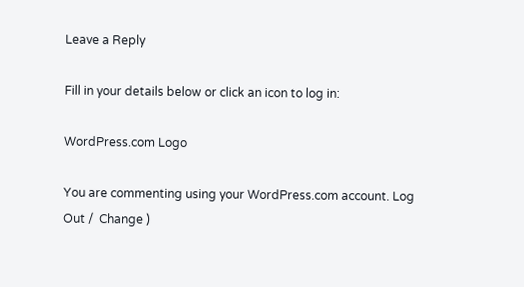Leave a Reply

Fill in your details below or click an icon to log in:

WordPress.com Logo

You are commenting using your WordPress.com account. Log Out /  Change )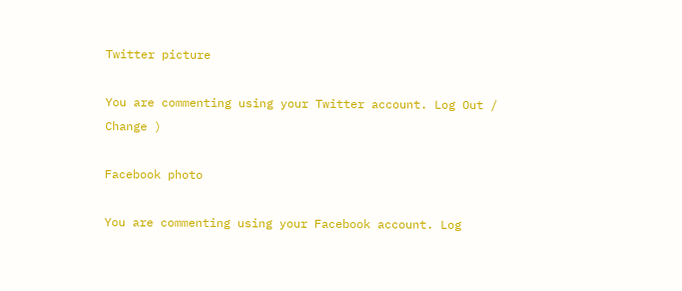Twitter picture

You are commenting using your Twitter account. Log Out /  Change )

Facebook photo

You are commenting using your Facebook account. Log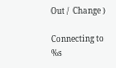Out /  Change )

Connecting to %s